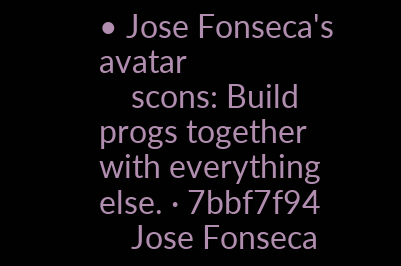• Jose Fonseca's avatar
    scons: Build progs together with everything else. · 7bbf7f94
    Jose Fonseca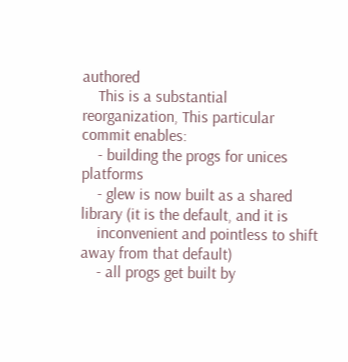authored
    This is a substantial reorganization, This particular commit enables:
    - building the progs for unices platforms
    - glew is now built as a shared library (it is the default, and it is
    inconvenient and pointless to shift away from that default)
    - all progs get built by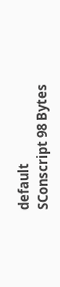default
SConscript 98 Bytes